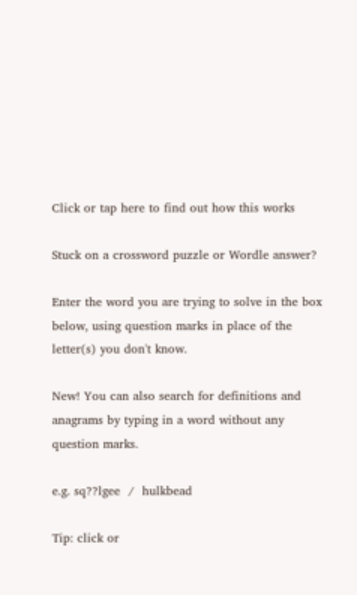Click or tap here to find out how this works

Stuck on a crossword puzzle or Wordle answer?

Enter the word you are trying to solve in the box below, using question marks in place of the letter(s) you don't know.

New! You can also search for definitions and anagrams by typing in a word without any question marks.

e.g. sq??lgee  /  hulkbead

Tip: click or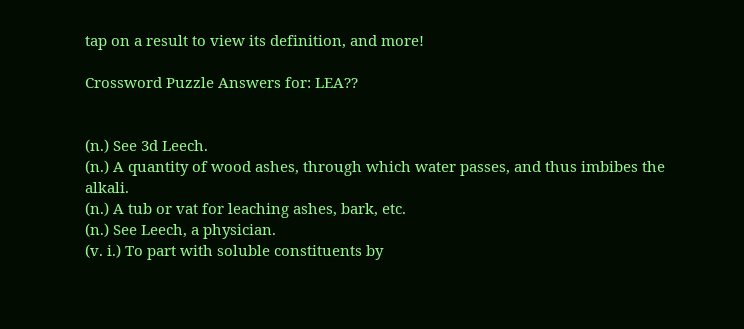tap on a result to view its definition, and more!

Crossword Puzzle Answers for: LEA??


(n.) See 3d Leech.
(n.) A quantity of wood ashes, through which water passes, and thus imbibes the alkali.
(n.) A tub or vat for leaching ashes, bark, etc.
(n.) See Leech, a physician.
(v. i.) To part with soluble constituents by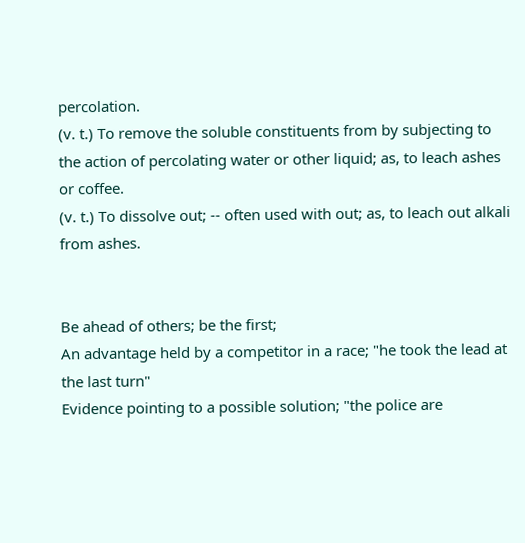percolation.
(v. t.) To remove the soluble constituents from by subjecting to the action of percolating water or other liquid; as, to leach ashes or coffee.
(v. t.) To dissolve out; -- often used with out; as, to leach out alkali from ashes.


Be ahead of others; be the first;
An advantage held by a competitor in a race; "he took the lead at the last turn"
Evidence pointing to a possible solution; "the police are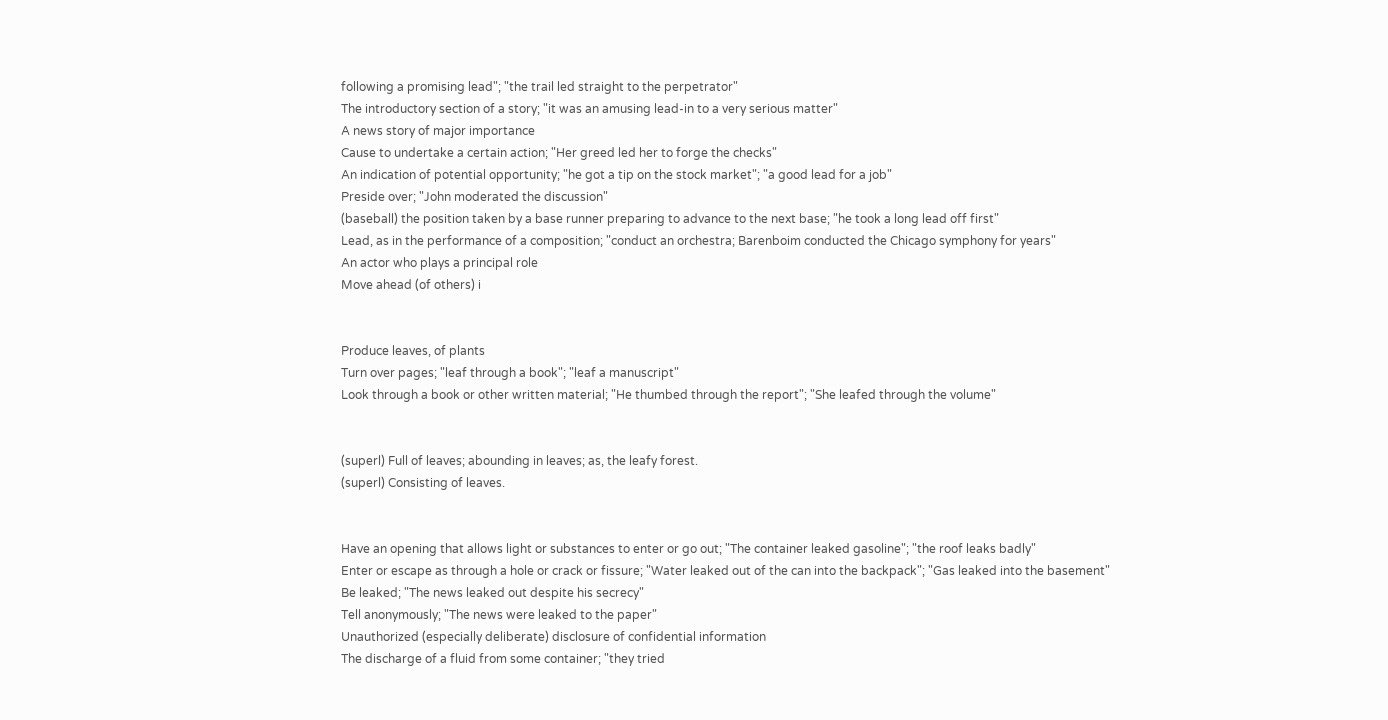following a promising lead"; "the trail led straight to the perpetrator"
The introductory section of a story; "it was an amusing lead-in to a very serious matter"
A news story of major importance
Cause to undertake a certain action; "Her greed led her to forge the checks"
An indication of potential opportunity; "he got a tip on the stock market"; "a good lead for a job"
Preside over; "John moderated the discussion"
(baseball) the position taken by a base runner preparing to advance to the next base; "he took a long lead off first"
Lead, as in the performance of a composition; "conduct an orchestra; Barenboim conducted the Chicago symphony for years"
An actor who plays a principal role
Move ahead (of others) i


Produce leaves, of plants
Turn over pages; "leaf through a book"; "leaf a manuscript"
Look through a book or other written material; "He thumbed through the report"; "She leafed through the volume"


(superl) Full of leaves; abounding in leaves; as, the leafy forest.
(superl) Consisting of leaves.


Have an opening that allows light or substances to enter or go out; "The container leaked gasoline"; "the roof leaks badly"
Enter or escape as through a hole or crack or fissure; "Water leaked out of the can into the backpack"; "Gas leaked into the basement"
Be leaked; "The news leaked out despite his secrecy"
Tell anonymously; "The news were leaked to the paper"
Unauthorized (especially deliberate) disclosure of confidential information
The discharge of a fluid from some container; "they tried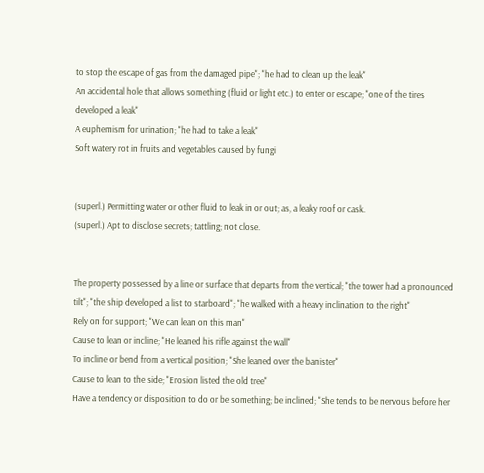to stop the escape of gas from the damaged pipe"; "he had to clean up the leak"
An accidental hole that allows something (fluid or light etc.) to enter or escape; "one of the tires developed a leak"
A euphemism for urination; "he had to take a leak"
Soft watery rot in fruits and vegetables caused by fungi


(superl.) Permitting water or other fluid to leak in or out; as, a leaky roof or cask.
(superl.) Apt to disclose secrets; tattling; not close.


The property possessed by a line or surface that departs from the vertical; "the tower had a pronounced tilt"; "the ship developed a list to starboard"; "he walked with a heavy inclination to the right"
Rely on for support; "We can lean on this man"
Cause to lean or incline; "He leaned his rifle against the wall"
To incline or bend from a vertical position; "She leaned over the banister"
Cause to lean to the side; "Erosion listed the old tree"
Have a tendency or disposition to do or be something; be inclined; "She tends to be nervous before her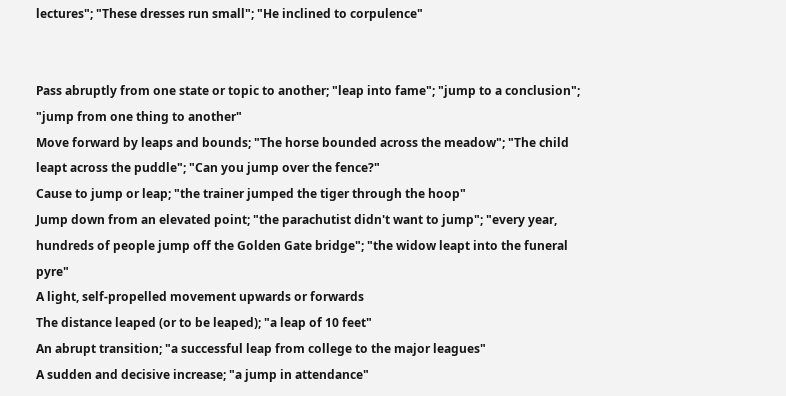lectures"; "These dresses run small"; "He inclined to corpulence"


Pass abruptly from one state or topic to another; "leap into fame"; "jump to a conclusion"; "jump from one thing to another"
Move forward by leaps and bounds; "The horse bounded across the meadow"; "The child leapt across the puddle"; "Can you jump over the fence?"
Cause to jump or leap; "the trainer jumped the tiger through the hoop"
Jump down from an elevated point; "the parachutist didn't want to jump"; "every year, hundreds of people jump off the Golden Gate bridge"; "the widow leapt into the funeral pyre"
A light, self-propelled movement upwards or forwards
The distance leaped (or to be leaped); "a leap of 10 feet"
An abrupt transition; "a successful leap from college to the major leagues"
A sudden and decisive increase; "a jump in attendance"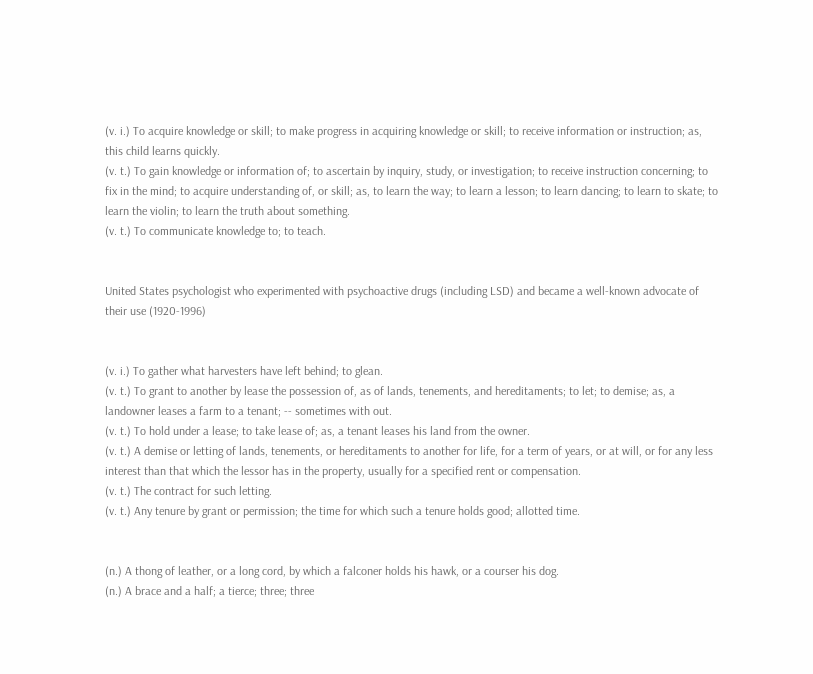(v. i.) To acquire knowledge or skill; to make progress in acquiring knowledge or skill; to receive information or instruction; as, this child learns quickly.
(v. t.) To gain knowledge or information of; to ascertain by inquiry, study, or investigation; to receive instruction concerning; to fix in the mind; to acquire understanding of, or skill; as, to learn the way; to learn a lesson; to learn dancing; to learn to skate; to learn the violin; to learn the truth about something.
(v. t.) To communicate knowledge to; to teach.


United States psychologist who experimented with psychoactive drugs (including LSD) and became a well-known advocate of their use (1920-1996)


(v. i.) To gather what harvesters have left behind; to glean.
(v. t.) To grant to another by lease the possession of, as of lands, tenements, and hereditaments; to let; to demise; as, a landowner leases a farm to a tenant; -- sometimes with out.
(v. t.) To hold under a lease; to take lease of; as, a tenant leases his land from the owner.
(v. t.) A demise or letting of lands, tenements, or hereditaments to another for life, for a term of years, or at will, or for any less interest than that which the lessor has in the property, usually for a specified rent or compensation.
(v. t.) The contract for such letting.
(v. t.) Any tenure by grant or permission; the time for which such a tenure holds good; allotted time.


(n.) A thong of leather, or a long cord, by which a falconer holds his hawk, or a courser his dog.
(n.) A brace and a half; a tierce; three; three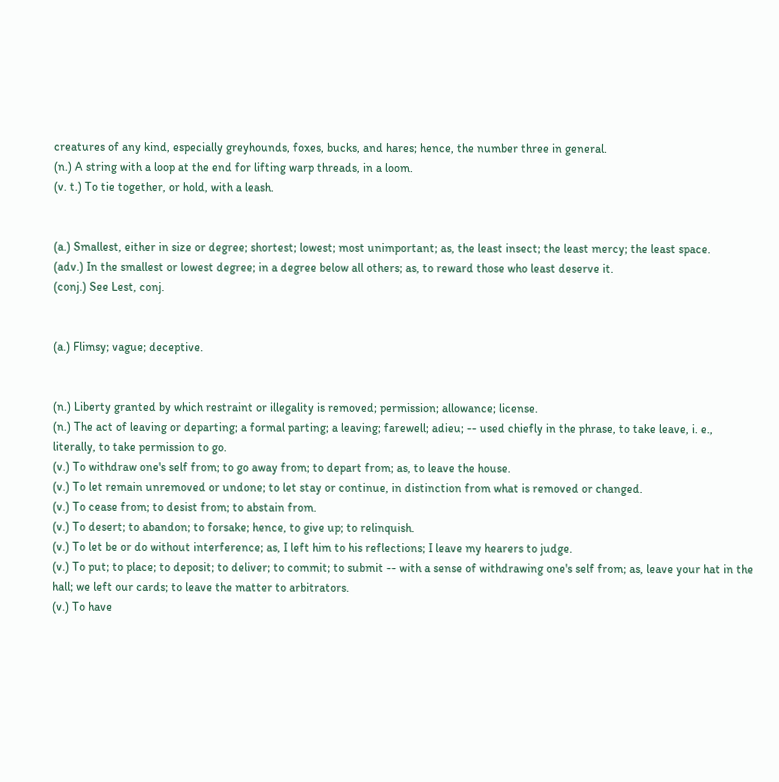creatures of any kind, especially greyhounds, foxes, bucks, and hares; hence, the number three in general.
(n.) A string with a loop at the end for lifting warp threads, in a loom.
(v. t.) To tie together, or hold, with a leash.


(a.) Smallest, either in size or degree; shortest; lowest; most unimportant; as, the least insect; the least mercy; the least space.
(adv.) In the smallest or lowest degree; in a degree below all others; as, to reward those who least deserve it.
(conj.) See Lest, conj.


(a.) Flimsy; vague; deceptive.


(n.) Liberty granted by which restraint or illegality is removed; permission; allowance; license.
(n.) The act of leaving or departing; a formal parting; a leaving; farewell; adieu; -- used chiefly in the phrase, to take leave, i. e., literally, to take permission to go.
(v.) To withdraw one's self from; to go away from; to depart from; as, to leave the house.
(v.) To let remain unremoved or undone; to let stay or continue, in distinction from what is removed or changed.
(v.) To cease from; to desist from; to abstain from.
(v.) To desert; to abandon; to forsake; hence, to give up; to relinquish.
(v.) To let be or do without interference; as, I left him to his reflections; I leave my hearers to judge.
(v.) To put; to place; to deposit; to deliver; to commit; to submit -- with a sense of withdrawing one's self from; as, leave your hat in the hall; we left our cards; to leave the matter to arbitrators.
(v.) To have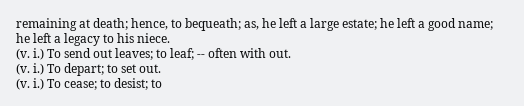remaining at death; hence, to bequeath; as, he left a large estate; he left a good name; he left a legacy to his niece.
(v. i.) To send out leaves; to leaf; -- often with out.
(v. i.) To depart; to set out.
(v. i.) To cease; to desist; to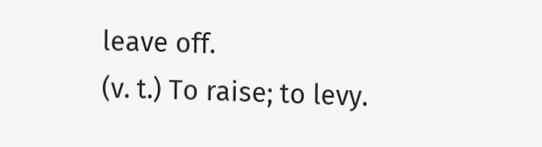leave off.
(v. t.) To raise; to levy.